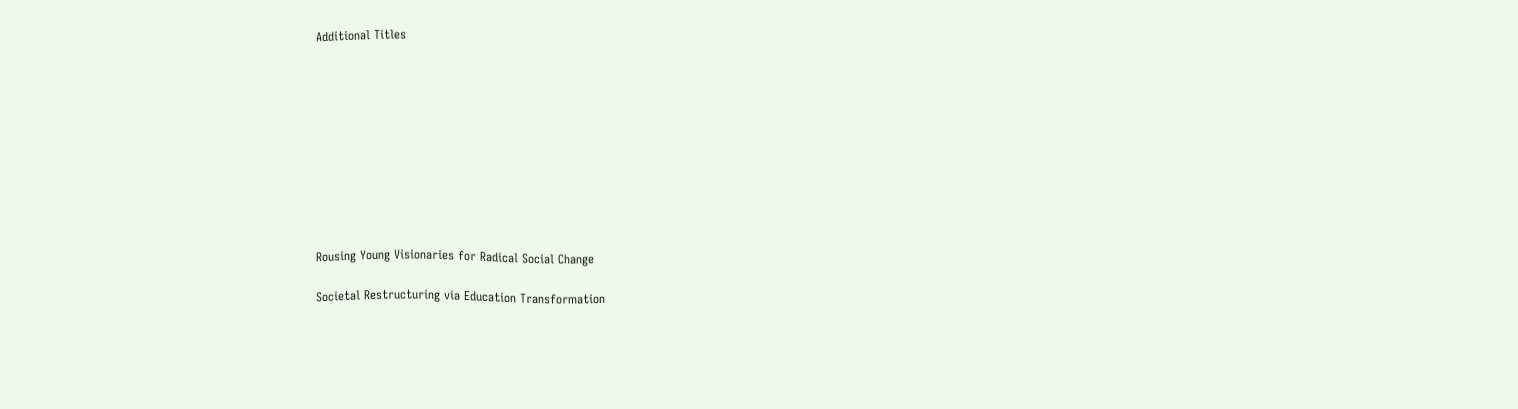Additional Titles










Rousing Young Visionaries for Radical Social Change

Societal Restructuring via Education Transformation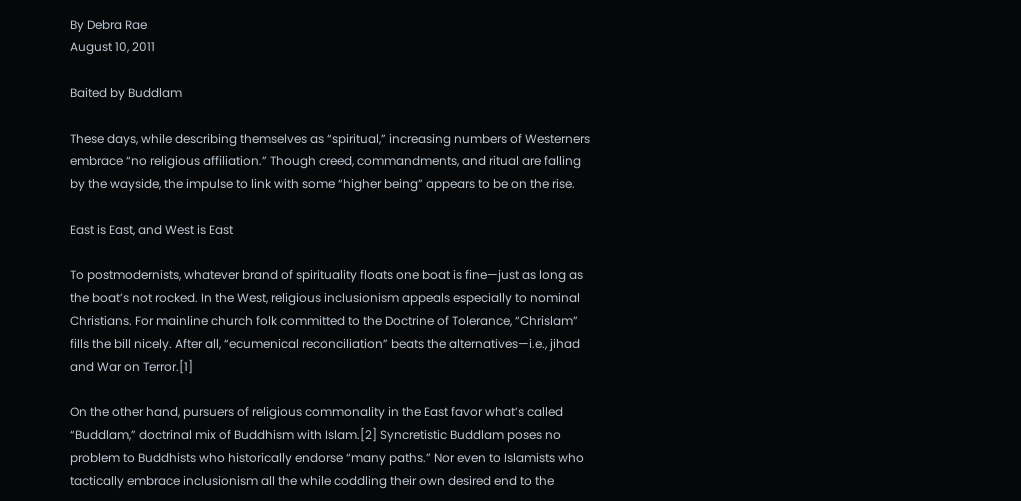By Debra Rae
August 10, 2011

Baited by Buddlam

These days, while describing themselves as “spiritual,” increasing numbers of Westerners embrace “no religious affiliation.” Though creed, commandments, and ritual are falling by the wayside, the impulse to link with some “higher being” appears to be on the rise.

East is East, and West is East

To postmodernists, whatever brand of spirituality floats one boat is fine—just as long as the boat’s not rocked. In the West, religious inclusionism appeals especially to nominal Christians. For mainline church folk committed to the Doctrine of Tolerance, “Chrislam” fills the bill nicely. After all, “ecumenical reconciliation” beats the alternatives—i.e., jihad and War on Terror.[1]

On the other hand, pursuers of religious commonality in the East favor what’s called “Buddlam,” doctrinal mix of Buddhism with Islam.[2] Syncretistic Buddlam poses no problem to Buddhists who historically endorse “many paths.” Nor even to Islamists who tactically embrace inclusionism all the while coddling their own desired end to the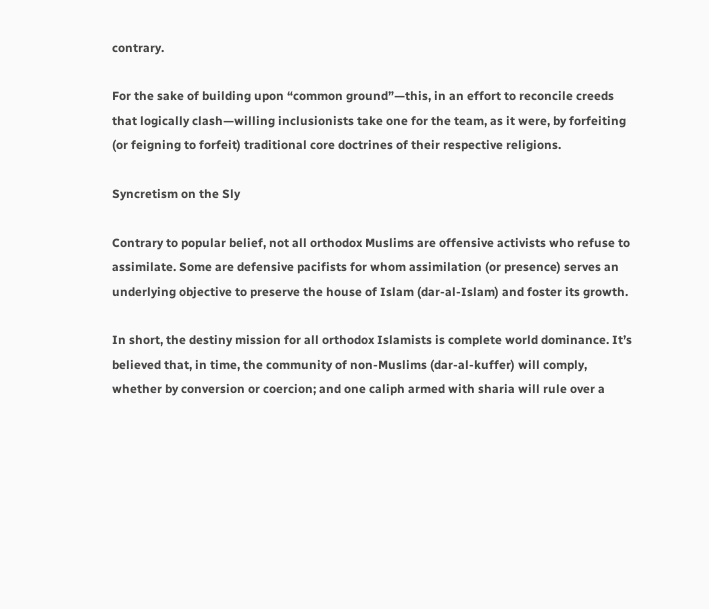contrary.

For the sake of building upon “common ground”—this, in an effort to reconcile creeds that logically clash—willing inclusionists take one for the team, as it were, by forfeiting (or feigning to forfeit) traditional core doctrines of their respective religions.

Syncretism on the Sly

Contrary to popular belief, not all orthodox Muslims are offensive activists who refuse to assimilate. Some are defensive pacifists for whom assimilation (or presence) serves an underlying objective to preserve the house of Islam (dar-al-Islam) and foster its growth.

In short, the destiny mission for all orthodox Islamists is complete world dominance. It’s believed that, in time, the community of non-Muslims (dar-al-kuffer) will comply, whether by conversion or coercion; and one caliph armed with sharia will rule over a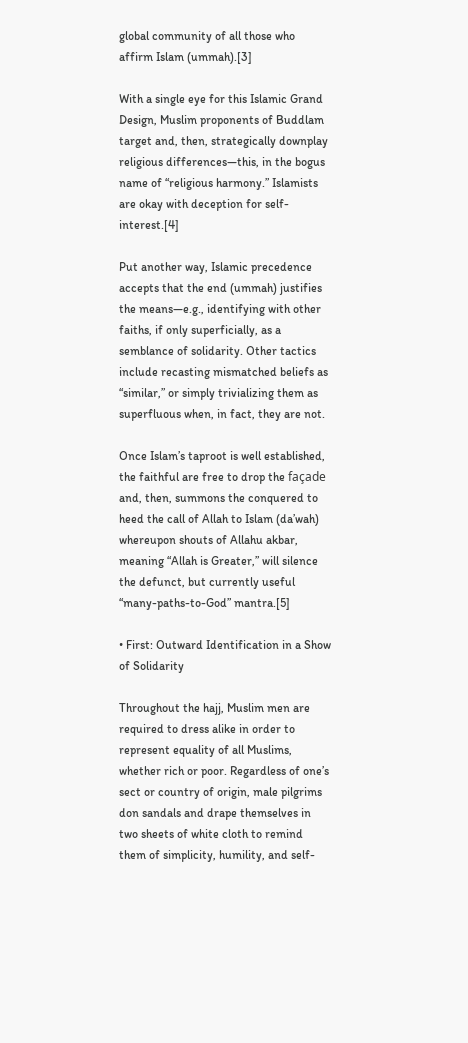global community of all those who affirm Islam (ummah).[3]

With a single eye for this Islamic Grand Design, Muslim proponents of Buddlam target and, then, strategically downplay religious differences—this, in the bogus name of “religious harmony.” Islamists are okay with deception for self-interest.[4]

Put another way, Islamic precedence accepts that the end (ummah) justifies the means—e.g., identifying with other faiths, if only superficially, as a semblance of solidarity. Other tactics include recasting mismatched beliefs as “similar,” or simply trivializing them as superfluous when, in fact, they are not.

Once Islam’s taproot is well established, the faithful are free to drop the façade and, then, summons the conquered to heed the call of Allah to Islam (da’wah) whereupon shouts of Allahu akbar, meaning “Allah is Greater,” will silence the defunct, but currently useful “many-paths-to-God” mantra.[5]

• First: Outward Identification in a Show of Solidarity

Throughout the hajj, Muslim men are required to dress alike in order to represent equality of all Muslims, whether rich or poor. Regardless of one’s sect or country of origin, male pilgrims don sandals and drape themselves in two sheets of white cloth to remind them of simplicity, humility, and self-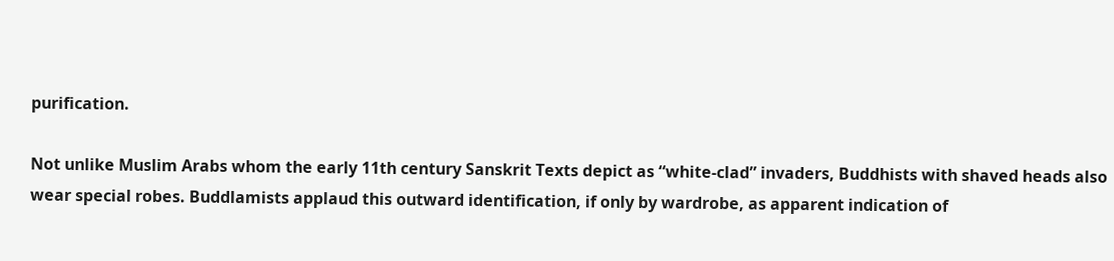purification.

Not unlike Muslim Arabs whom the early 11th century Sanskrit Texts depict as “white-clad” invaders, Buddhists with shaved heads also wear special robes. Buddlamists applaud this outward identification, if only by wardrobe, as apparent indication of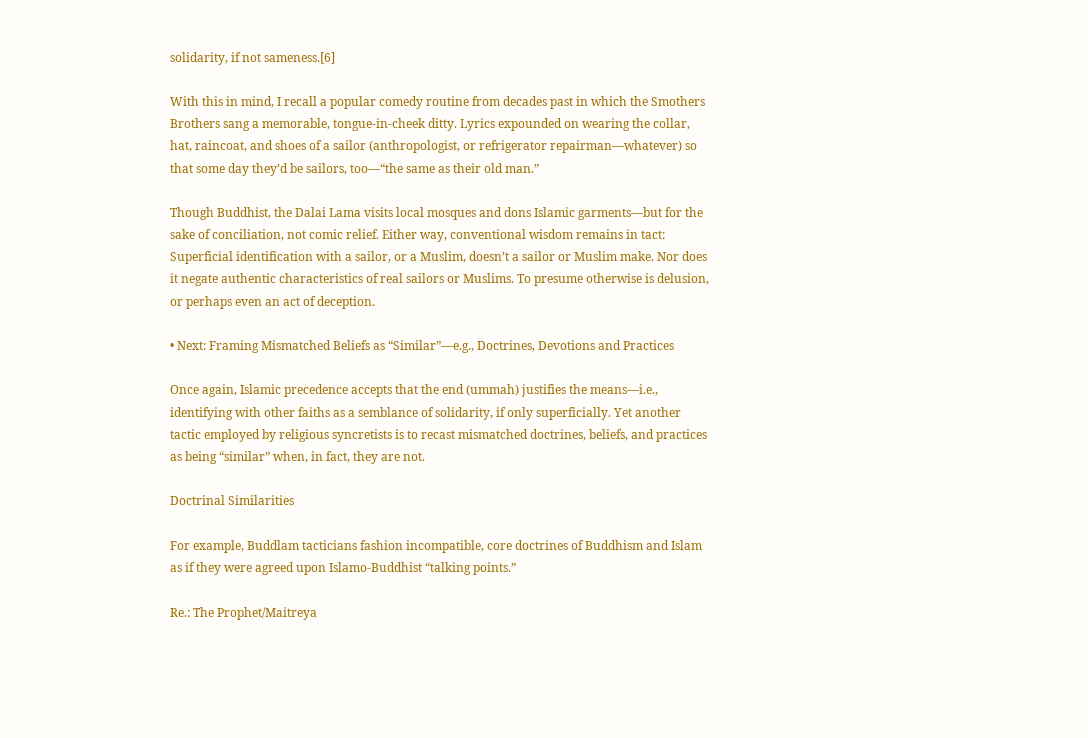solidarity, if not sameness.[6]

With this in mind, I recall a popular comedy routine from decades past in which the Smothers Brothers sang a memorable, tongue-in-cheek ditty. Lyrics expounded on wearing the collar, hat, raincoat, and shoes of a sailor (anthropologist, or refrigerator repairman—whatever) so that some day they’d be sailors, too—“the same as their old man.”

Though Buddhist, the Dalai Lama visits local mosques and dons Islamic garments—but for the sake of conciliation, not comic relief. Either way, conventional wisdom remains in tact: Superficial identification with a sailor, or a Muslim, doesn’t a sailor or Muslim make. Nor does it negate authentic characteristics of real sailors or Muslims. To presume otherwise is delusion, or perhaps even an act of deception.

• Next: Framing Mismatched Beliefs as “Similar”—e.g., Doctrines, Devotions and Practices

Once again, Islamic precedence accepts that the end (ummah) justifies the means—i.e., identifying with other faiths as a semblance of solidarity, if only superficially. Yet another tactic employed by religious syncretists is to recast mismatched doctrines, beliefs, and practices as being “similar” when, in fact, they are not.

Doctrinal Similarities

For example, Buddlam tacticians fashion incompatible, core doctrines of Buddhism and Islam as if they were agreed upon Islamo-Buddhist “talking points.”

Re.: The Prophet/Maitreya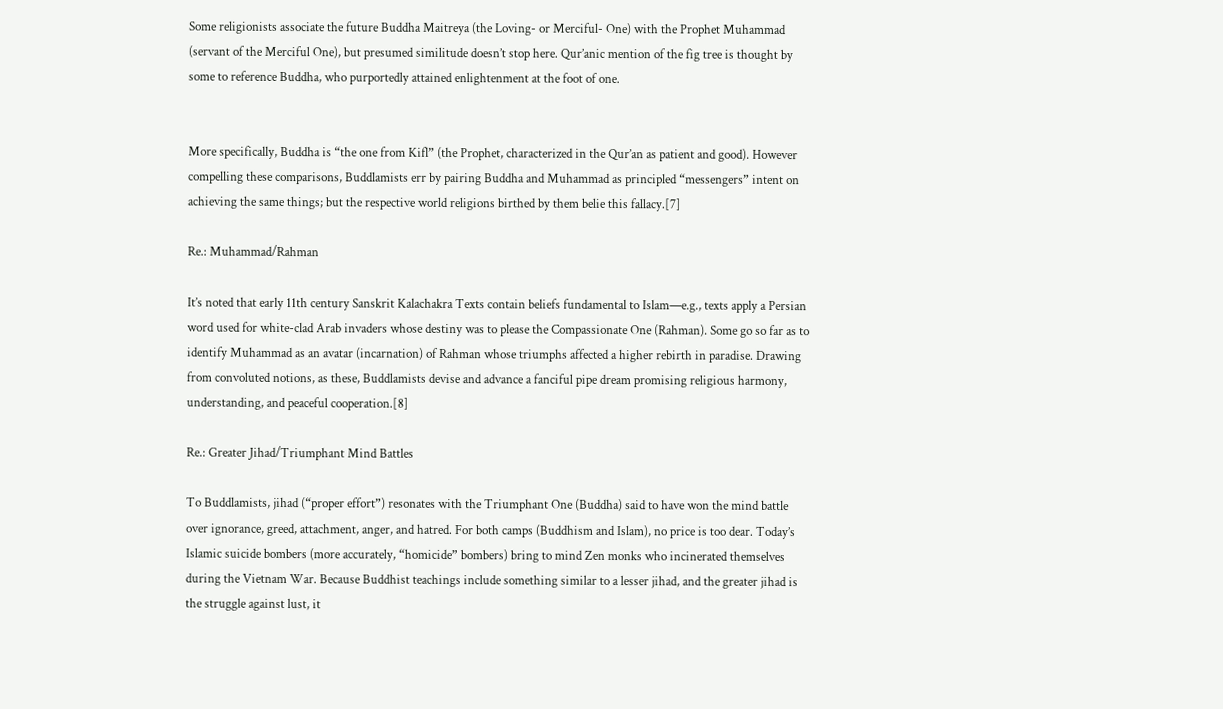Some religionists associate the future Buddha Maitreya (the Loving- or Merciful- One) with the Prophet Muhammad (servant of the Merciful One), but presumed similitude doesn’t stop here. Qur’anic mention of the fig tree is thought by some to reference Buddha, who purportedly attained enlightenment at the foot of one.


More specifically, Buddha is “the one from Kifl” (the Prophet, characterized in the Qur’an as patient and good). However compelling these comparisons, Buddlamists err by pairing Buddha and Muhammad as principled “messengers” intent on achieving the same things; but the respective world religions birthed by them belie this fallacy.[7]

Re.: Muhammad/Rahman

It’s noted that early 11th century Sanskrit Kalachakra Texts contain beliefs fundamental to Islam—e.g., texts apply a Persian word used for white-clad Arab invaders whose destiny was to please the Compassionate One (Rahman). Some go so far as to identify Muhammad as an avatar (incarnation) of Rahman whose triumphs affected a higher rebirth in paradise. Drawing from convoluted notions, as these, Buddlamists devise and advance a fanciful pipe dream promising religious harmony, understanding, and peaceful cooperation.[8]

Re.: Greater Jihad/Triumphant Mind Battles

To Buddlamists, jihad (“proper effort”) resonates with the Triumphant One (Buddha) said to have won the mind battle over ignorance, greed, attachment, anger, and hatred. For both camps (Buddhism and Islam), no price is too dear. Today’s Islamic suicide bombers (more accurately, “homicide” bombers) bring to mind Zen monks who incinerated themselves during the Vietnam War. Because Buddhist teachings include something similar to a lesser jihad, and the greater jihad is the struggle against lust, it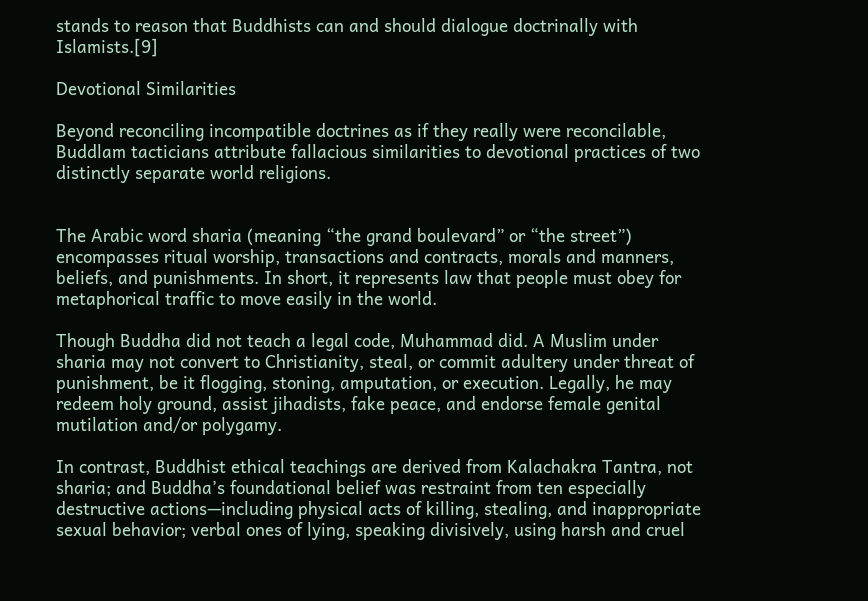stands to reason that Buddhists can and should dialogue doctrinally with Islamists.[9]

Devotional Similarities

Beyond reconciling incompatible doctrines as if they really were reconcilable, Buddlam tacticians attribute fallacious similarities to devotional practices of two distinctly separate world religions.


The Arabic word sharia (meaning “the grand boulevard” or “the street”) encompasses ritual worship, transactions and contracts, morals and manners, beliefs, and punishments. In short, it represents law that people must obey for metaphorical traffic to move easily in the world.

Though Buddha did not teach a legal code, Muhammad did. A Muslim under sharia may not convert to Christianity, steal, or commit adultery under threat of punishment, be it flogging, stoning, amputation, or execution. Legally, he may redeem holy ground, assist jihadists, fake peace, and endorse female genital mutilation and/or polygamy.

In contrast, Buddhist ethical teachings are derived from Kalachakra Tantra, not sharia; and Buddha’s foundational belief was restraint from ten especially destructive actions—including physical acts of killing, stealing, and inappropriate sexual behavior; verbal ones of lying, speaking divisively, using harsh and cruel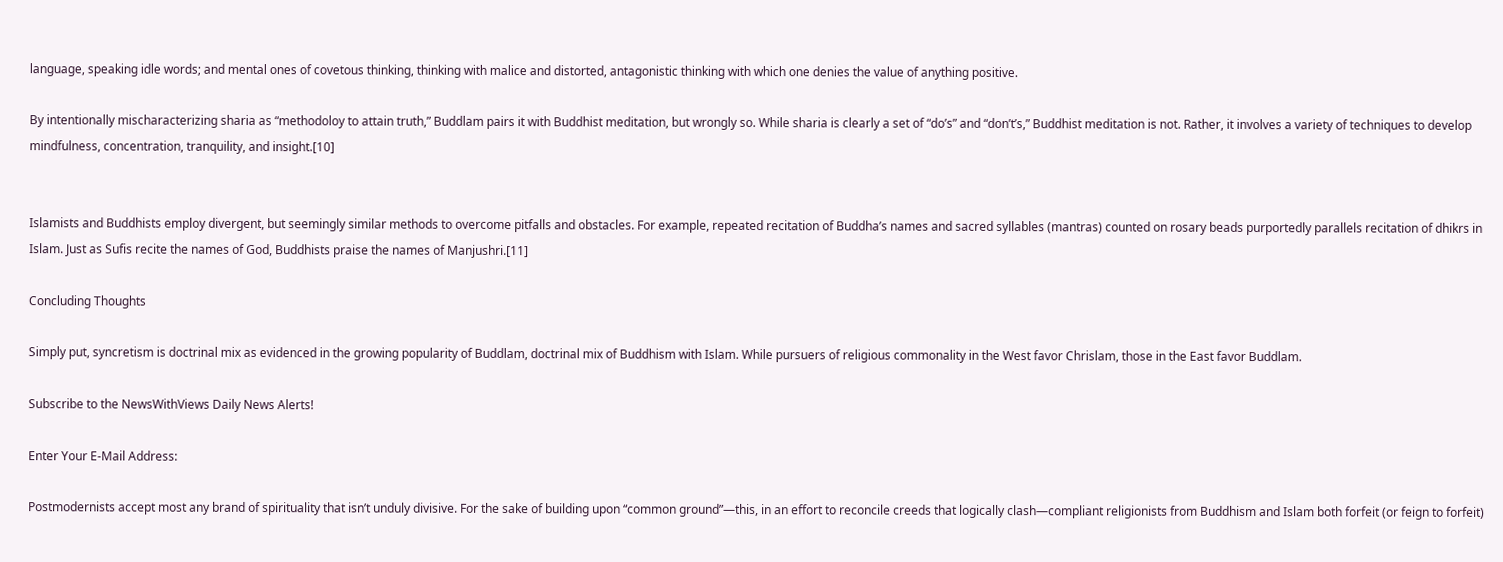language, speaking idle words; and mental ones of covetous thinking, thinking with malice and distorted, antagonistic thinking with which one denies the value of anything positive.

By intentionally mischaracterizing sharia as “methodoloy to attain truth,” Buddlam pairs it with Buddhist meditation, but wrongly so. While sharia is clearly a set of “do’s” and “don’t’s,” Buddhist meditation is not. Rather, it involves a variety of techniques to develop mindfulness, concentration, tranquility, and insight.[10]


Islamists and Buddhists employ divergent, but seemingly similar methods to overcome pitfalls and obstacles. For example, repeated recitation of Buddha’s names and sacred syllables (mantras) counted on rosary beads purportedly parallels recitation of dhikrs in Islam. Just as Sufis recite the names of God, Buddhists praise the names of Manjushri.[11]

Concluding Thoughts

Simply put, syncretism is doctrinal mix as evidenced in the growing popularity of Buddlam, doctrinal mix of Buddhism with Islam. While pursuers of religious commonality in the West favor Chrislam, those in the East favor Buddlam.

Subscribe to the NewsWithViews Daily News Alerts!

Enter Your E-Mail Address:

Postmodernists accept most any brand of spirituality that isn’t unduly divisive. For the sake of building upon “common ground”—this, in an effort to reconcile creeds that logically clash—compliant religionists from Buddhism and Islam both forfeit (or feign to forfeit)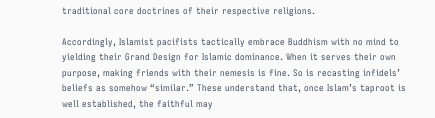traditional core doctrines of their respective religions.

Accordingly, Islamist pacifists tactically embrace Buddhism with no mind to yielding their Grand Design for Islamic dominance. When it serves their own purpose, making friends with their nemesis is fine. So is recasting infidels’ beliefs as somehow “similar.” These understand that, once Islam’s taproot is well established, the faithful may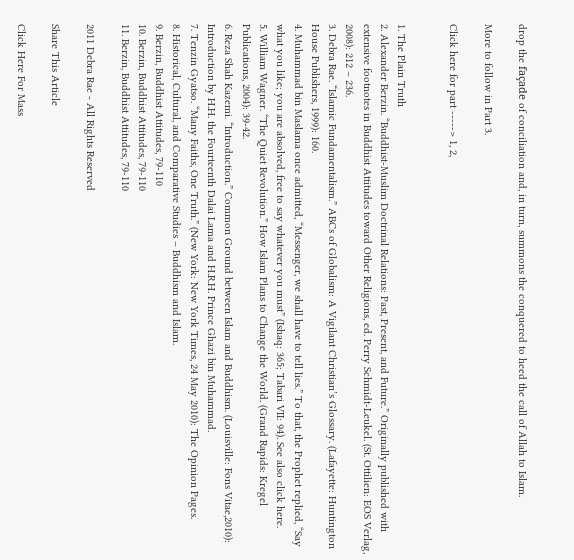drop the façade of conciliation and, in turn, summons the conquered to heed the call of Allah to Islam.

More to follow in Part 3.

Click here for part -----> 1, 2,


1. The Plain Truth
2. Alexander Berzin. “Buddhist-Muslim Doctrinal Relations: Past, Present, and Future.” Originally published with extensive footnotes in Buddhist Attitudes toward Other Religions, ed. Perry Schmidt-Leukel. (St. Ottilien: EOS Verlag, 2008): 212 – 236.
3. Debra Rae. “Islamic Fundamentalism.” ABCs of Globalism: A Vigilant Christian’s Glossary. (Lafayette: Huntington House Publishers, 1999): 160.
4. Muhammad bin Maslama once admitted, “Messenger, we shall have to tell lies.” To that, the Prophet replied, “Say what you like; you are absolved, free to say whatever you must” (Ishaq: 365; Tabari VII: 94). See also click here.
5. William Wagner. “The Quiet Revolution.” How Islam Plans to Change the World. (Grand Rapids: Kregel Publications, 2004): 39-42.
6. Reza Shah Kazemi. “Introduction.” Common Ground between Islam and Buddhism. (Louisville: Fons Vitae,2010): Introduction by H.H. the Fourteenth Dalai Lama and H.R.H. Prince Ghazi bin Muhammad.
7. Tenzin Gyatso. “Many Faiths, One Truth.” (New York: New York Times, 24 May 2010): The Opinion Pages.
8. Historical, Cultural, and Comparative Studies – Buddhism and Islam.
9. Berzin, Buddhist Attitudes, 79-110
10. Berzin, Buddhist Attitudes, 79-110
11. Berzin, Buddhist Attitudes, 79-110

2011 Debra Rae - All Rights Reserved

Share This Article

Click Here For Mass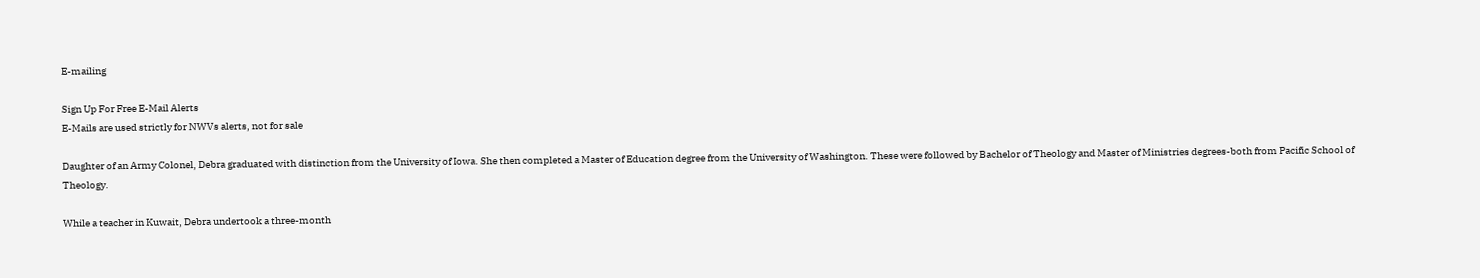E-mailing

Sign Up For Free E-Mail Alerts
E-Mails are used strictly for NWVs alerts, not for sale

Daughter of an Army Colonel, Debra graduated with distinction from the University of Iowa. She then completed a Master of Education degree from the University of Washington. These were followed by Bachelor of Theology and Master of Ministries degrees-both from Pacific School of Theology.

While a teacher in Kuwait, Debra undertook a three-month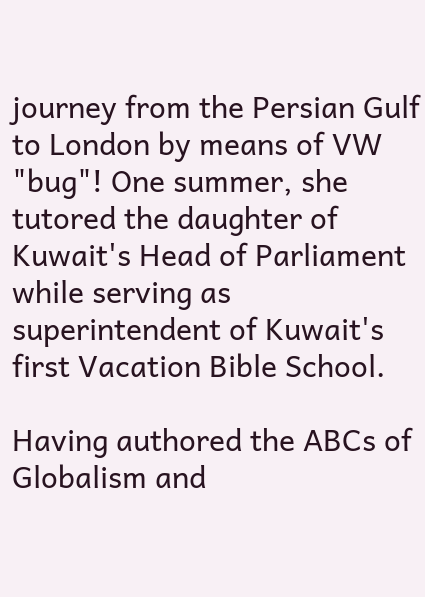journey from the Persian Gulf to London by means of VW "bug"! One summer, she tutored the daughter of Kuwait's Head of Parliament while serving as superintendent of Kuwait's first Vacation Bible School.

Having authored the ABCs of Globalism and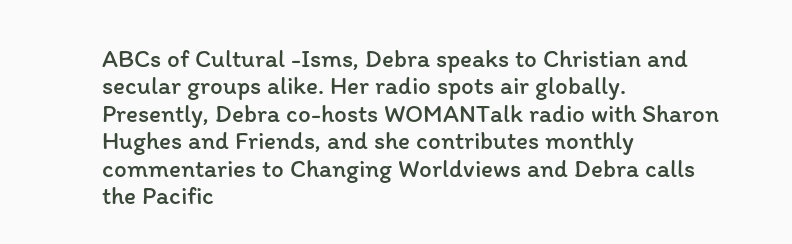ABCs of Cultural -Isms, Debra speaks to Christian and secular groups alike. Her radio spots air globally. Presently, Debra co-hosts WOMANTalk radio with Sharon Hughes and Friends, and she contributes monthly commentaries to Changing Worldviews and Debra calls the Pacific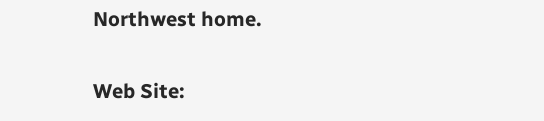Northwest home.

Web Site: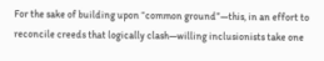For the sake of building upon “common ground”—this, in an effort to reconcile creeds that logically clash—willing inclusionists take one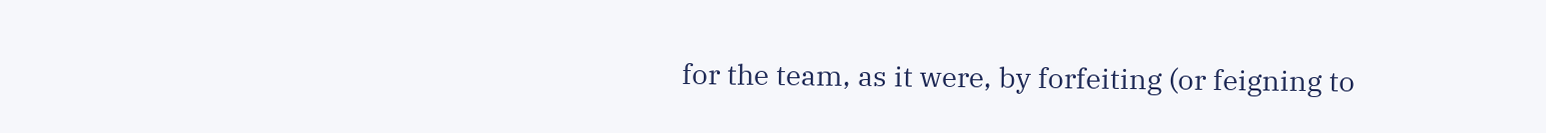for the team, as it were, by forfeiting (or feigning to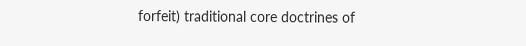forfeit) traditional core doctrines of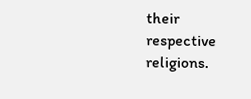their respective religions.